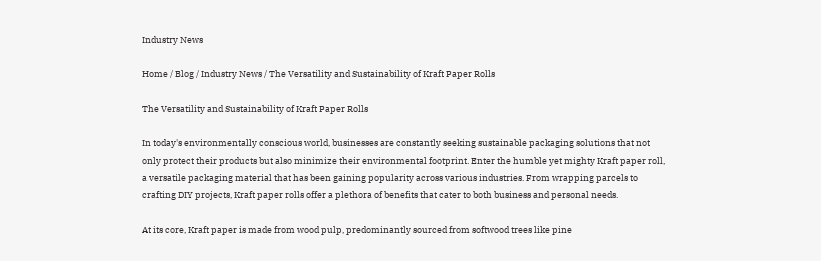Industry News

Home / Blog / Industry News / The Versatility and Sustainability of Kraft Paper Rolls

The Versatility and Sustainability of Kraft Paper Rolls

In today's environmentally conscious world, businesses are constantly seeking sustainable packaging solutions that not only protect their products but also minimize their environmental footprint. Enter the humble yet mighty Kraft paper roll, a versatile packaging material that has been gaining popularity across various industries. From wrapping parcels to crafting DIY projects, Kraft paper rolls offer a plethora of benefits that cater to both business and personal needs.

At its core, Kraft paper is made from wood pulp, predominantly sourced from softwood trees like pine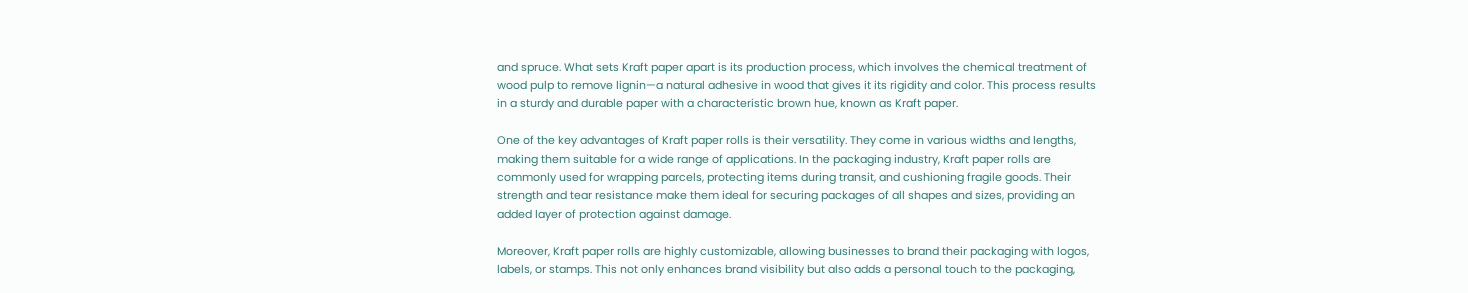and spruce. What sets Kraft paper apart is its production process, which involves the chemical treatment of wood pulp to remove lignin—a natural adhesive in wood that gives it its rigidity and color. This process results in a sturdy and durable paper with a characteristic brown hue, known as Kraft paper.

One of the key advantages of Kraft paper rolls is their versatility. They come in various widths and lengths, making them suitable for a wide range of applications. In the packaging industry, Kraft paper rolls are commonly used for wrapping parcels, protecting items during transit, and cushioning fragile goods. Their strength and tear resistance make them ideal for securing packages of all shapes and sizes, providing an added layer of protection against damage.

Moreover, Kraft paper rolls are highly customizable, allowing businesses to brand their packaging with logos, labels, or stamps. This not only enhances brand visibility but also adds a personal touch to the packaging,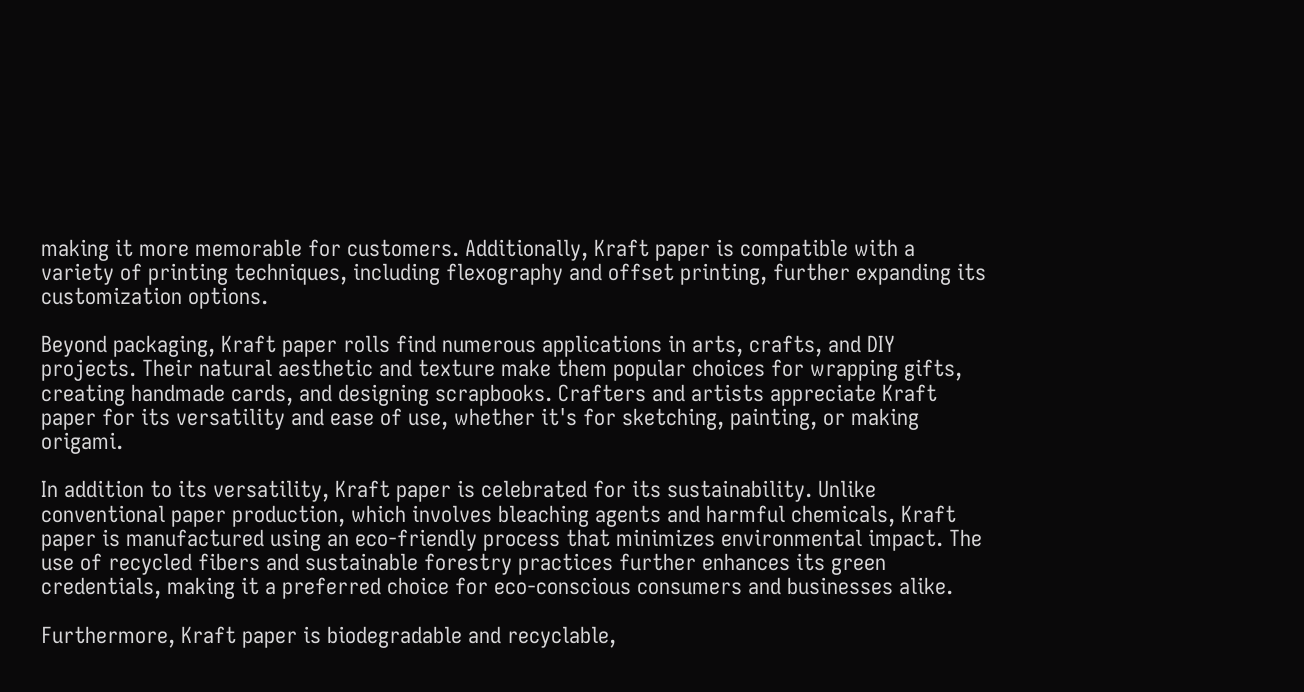making it more memorable for customers. Additionally, Kraft paper is compatible with a variety of printing techniques, including flexography and offset printing, further expanding its customization options.

Beyond packaging, Kraft paper rolls find numerous applications in arts, crafts, and DIY projects. Their natural aesthetic and texture make them popular choices for wrapping gifts, creating handmade cards, and designing scrapbooks. Crafters and artists appreciate Kraft paper for its versatility and ease of use, whether it's for sketching, painting, or making origami.

In addition to its versatility, Kraft paper is celebrated for its sustainability. Unlike conventional paper production, which involves bleaching agents and harmful chemicals, Kraft paper is manufactured using an eco-friendly process that minimizes environmental impact. The use of recycled fibers and sustainable forestry practices further enhances its green credentials, making it a preferred choice for eco-conscious consumers and businesses alike.

Furthermore, Kraft paper is biodegradable and recyclable,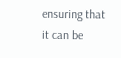ensuring that it can be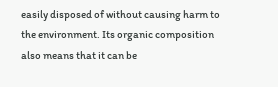easily disposed of without causing harm to the environment. Its organic composition also means that it can be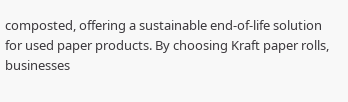composted, offering a sustainable end-of-life solution for used paper products. By choosing Kraft paper rolls, businesses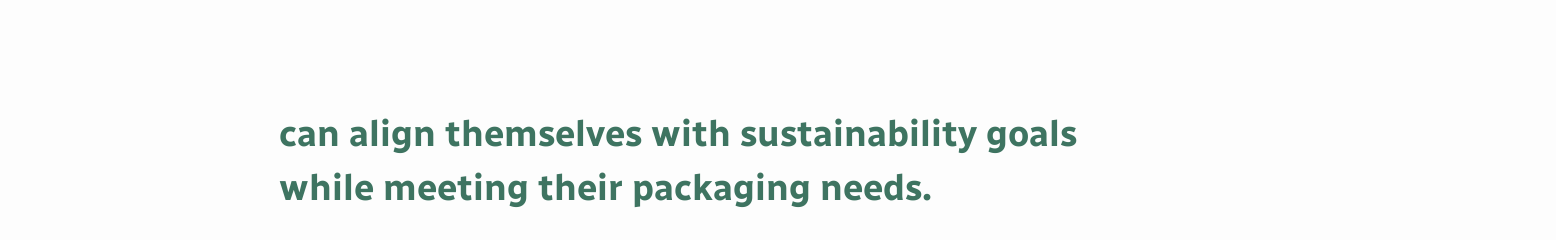can align themselves with sustainability goals while meeting their packaging needs.